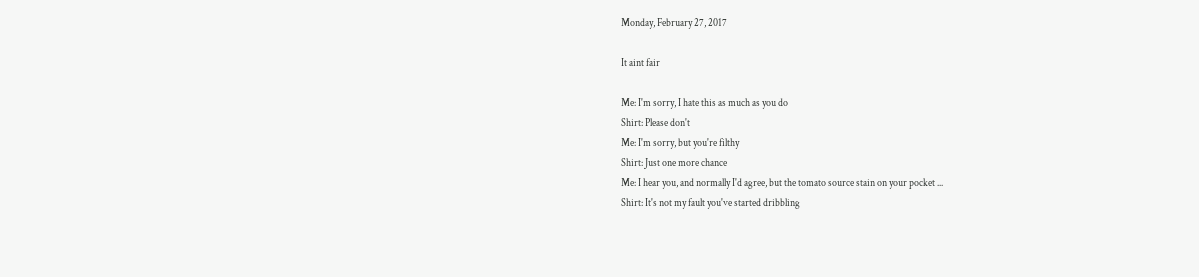Monday, February 27, 2017

It aint fair

Me: I'm sorry, I hate this as much as you do
Shirt: Please don't
Me: I'm sorry, but you're filthy
Shirt: Just one more chance
Me: I hear you, and normally I'd agree, but the tomato source stain on your pocket ...
Shirt: It's not my fault you've started dribbling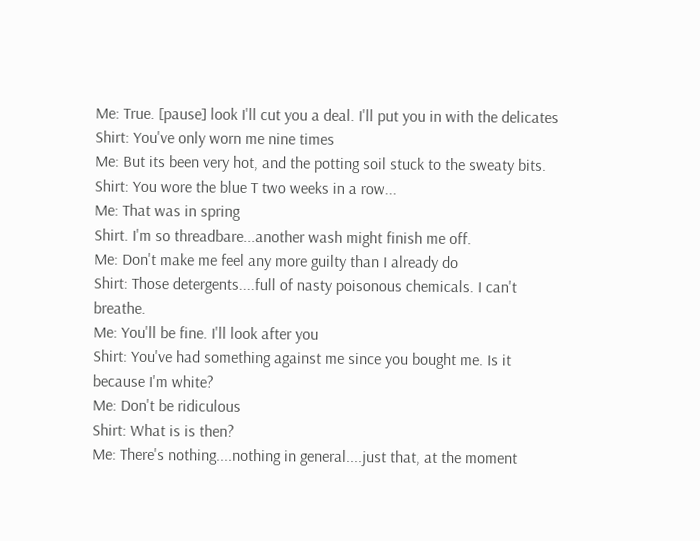Me: True. [pause] look I'll cut you a deal. I'll put you in with the delicates
Shirt: You've only worn me nine times
Me: But its been very hot, and the potting soil stuck to the sweaty bits.
Shirt: You wore the blue T two weeks in a row...
Me: That was in spring
Shirt. I'm so threadbare...another wash might finish me off.
Me: Don't make me feel any more guilty than I already do
Shirt: Those detergents....full of nasty poisonous chemicals. I can't breathe.
Me: You'll be fine. I'll look after you
Shirt: You've had something against me since you bought me. Is it because I'm white?
Me: Don't be ridiculous
Shirt: What is is then?
Me: There's nothing....nothing in general....just that, at the moment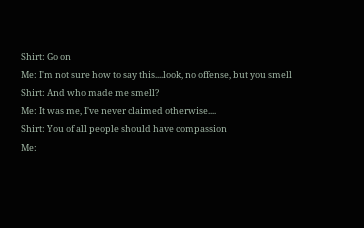Shirt: Go on
Me: I'm not sure how to say this....look, no offense, but you smell
Shirt: And who made me smell?
Me: It was me, I've never claimed otherwise....
Shirt: You of all people should have compassion
Me: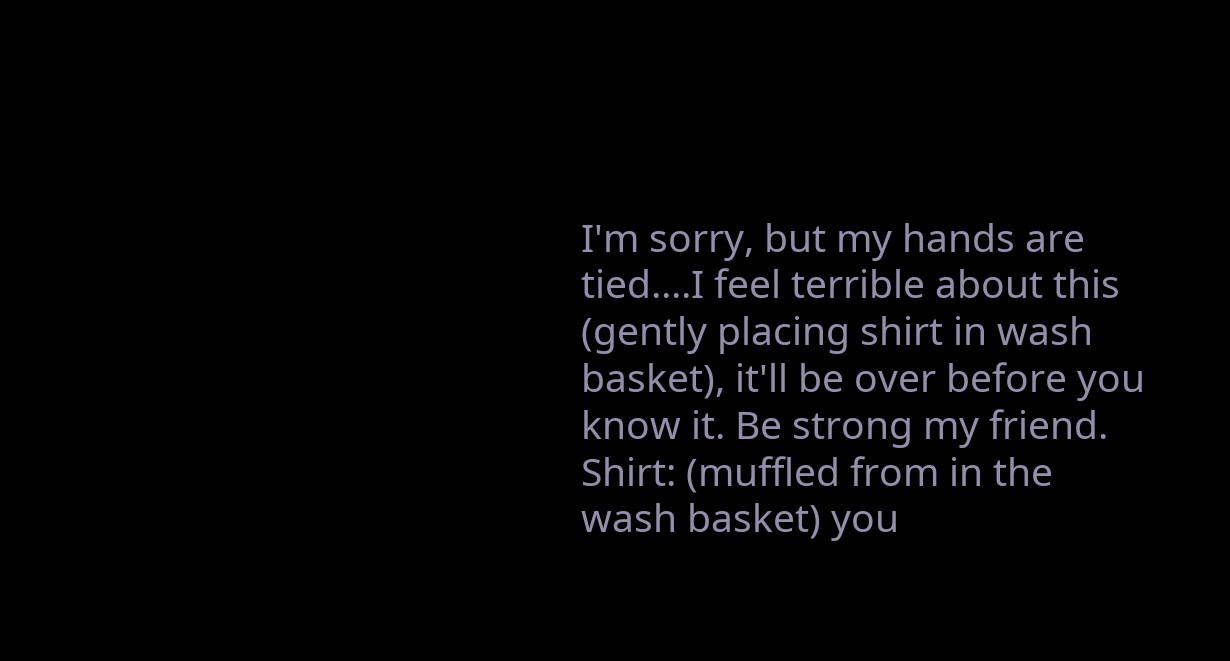I'm sorry, but my hands are tied....I feel terrible about this (gently placing shirt in wash basket), it'll be over before you know it. Be strong my friend.
Shirt: (muffled from in the wash basket) you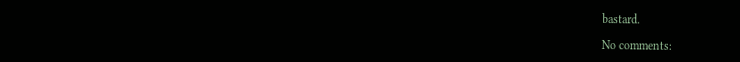bastard.

No comments: